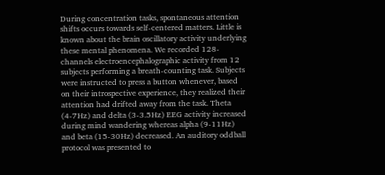During concentration tasks, spontaneous attention shifts occurs towards self-centered matters. Little is known about the brain oscillatory activity underlying these mental phenomena. We recorded 128-channels electroencephalographic activity from 12 subjects performing a breath-counting task. Subjects were instructed to press a button whenever, based on their introspective experience, they realized their attention had drifted away from the task. Theta (4-7Hz) and delta (3-3.5Hz) EEG activity increased during mind wandering whereas alpha (9-11Hz) and beta (15-30Hz) decreased. An auditory oddball protocol was presented to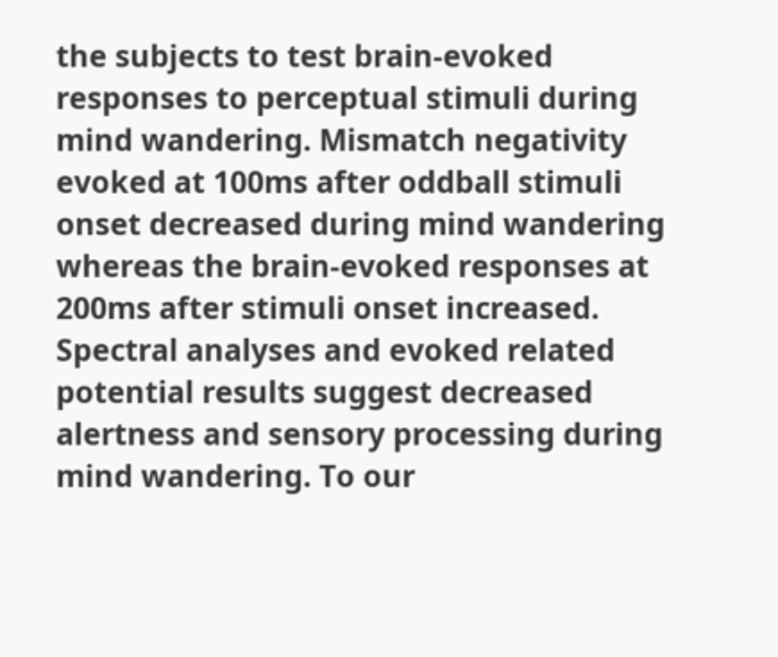the subjects to test brain-evoked responses to perceptual stimuli during mind wandering. Mismatch negativity evoked at 100ms after oddball stimuli onset decreased during mind wandering whereas the brain-evoked responses at 200ms after stimuli onset increased. Spectral analyses and evoked related potential results suggest decreased alertness and sensory processing during mind wandering. To our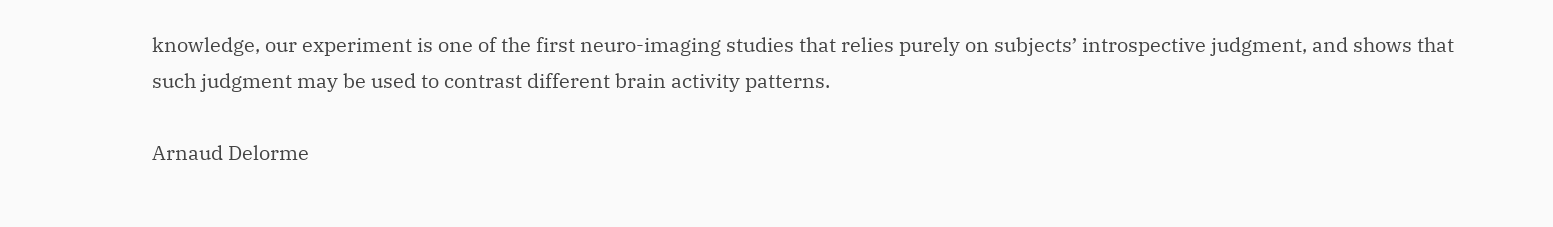knowledge, our experiment is one of the first neuro-imaging studies that relies purely on subjects’ introspective judgment, and shows that such judgment may be used to contrast different brain activity patterns.

Arnaud Delorme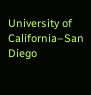University of California–San Diego